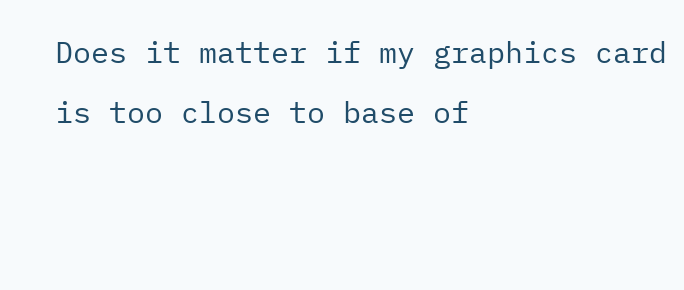Does it matter if my graphics card is too close to base of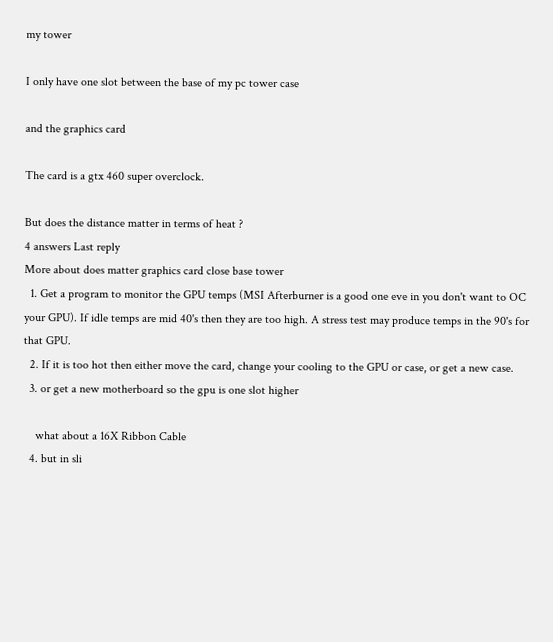my tower

I only have one slot between the base of my pc tower case

and the graphics card

The card is a gtx 460 super overclock.

But does the distance matter in terms of heat ?
4 answers Last reply
More about does matter graphics card close base tower
  1. Get a program to monitor the GPU temps (MSI Afterburner is a good one eve in you don't want to OC your GPU). If idle temps are mid 40's then they are too high. A stress test may produce temps in the 90's for that GPU.
  2. If it is too hot then either move the card, change your cooling to the GPU or case, or get a new case.
  3. or get a new motherboard so the gpu is one slot higher

    what about a 16X Ribbon Cable
  4. but in sli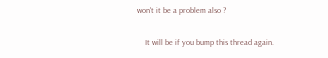won't it be a problem also ?

    It will be if you bump this thread again.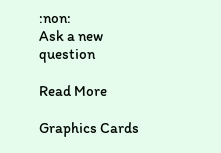:non:
Ask a new question

Read More

Graphics Cards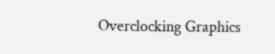Overclocking Graphics